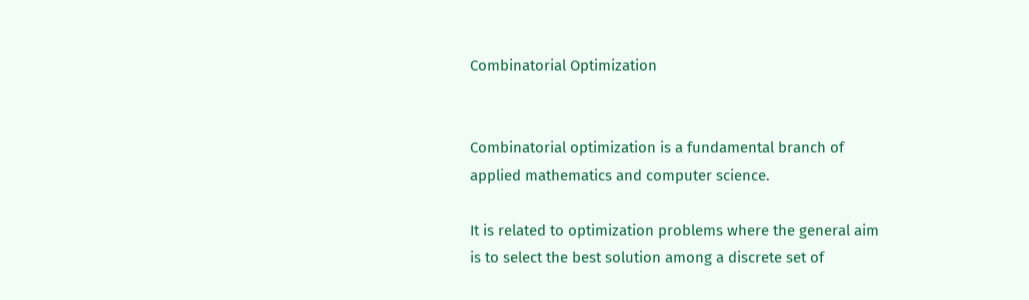Combinatorial Optimization


Combinatorial optimization is a fundamental branch of applied mathematics and computer science.

It is related to optimization problems where the general aim is to select the best solution among a discrete set of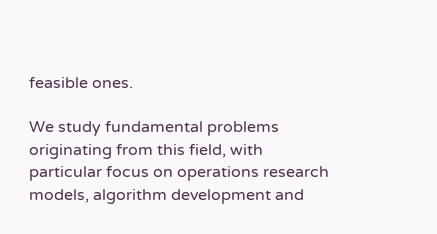feasible ones.

We study fundamental problems originating from this field, with particular focus on operations research models, algorithm development and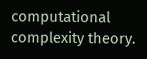computational complexity theory.